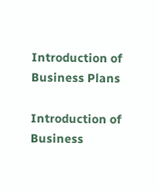Introduction of Business Plans

Introduction of Business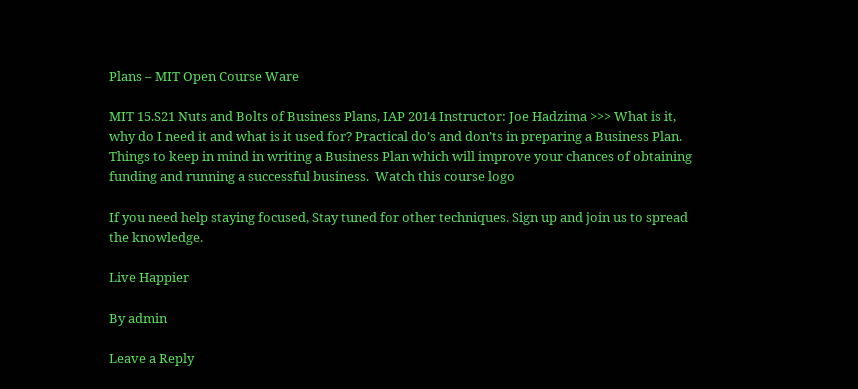Plans – MIT Open Course Ware

MIT 15.S21 Nuts and Bolts of Business Plans, IAP 2014 Instructor: Joe Hadzima >>> What is it, why do I need it and what is it used for? Practical do’s and don’ts in preparing a Business Plan. Things to keep in mind in writing a Business Plan which will improve your chances of obtaining funding and running a successful business.  Watch this course logo

If you need help staying focused, Stay tuned for other techniques. Sign up and join us to spread the knowledge.

Live Happier

By admin

Leave a Reply